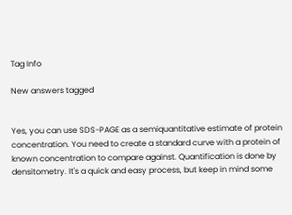Tag Info

New answers tagged


Yes, you can use SDS-PAGE as a semiquantitative estimate of protein concentration. You need to create a standard curve with a protein of known concentration to compare against. Quantification is done by densitometry. It's a quick and easy process, but keep in mind some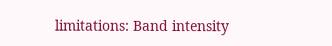limitations: Band intensity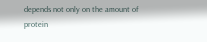depends not only on the amount of protein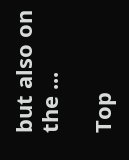but also on the ...

Top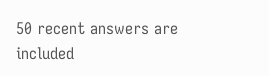50 recent answers are included